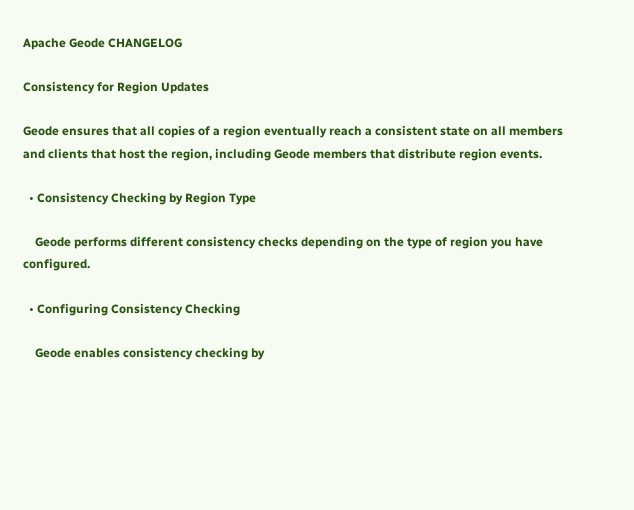Apache Geode CHANGELOG

Consistency for Region Updates

Geode ensures that all copies of a region eventually reach a consistent state on all members and clients that host the region, including Geode members that distribute region events.

  • Consistency Checking by Region Type

    Geode performs different consistency checks depending on the type of region you have configured.

  • Configuring Consistency Checking

    Geode enables consistency checking by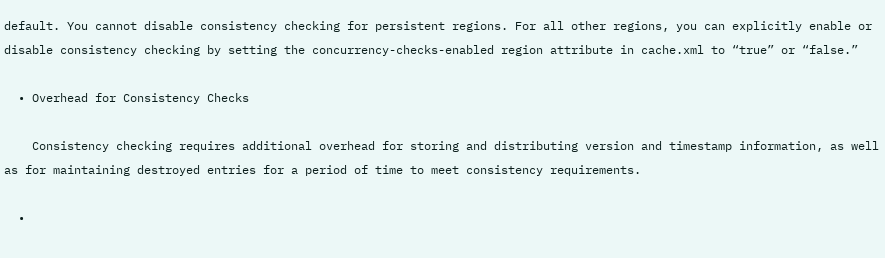default. You cannot disable consistency checking for persistent regions. For all other regions, you can explicitly enable or disable consistency checking by setting the concurrency-checks-enabled region attribute in cache.xml to “true” or “false.”

  • Overhead for Consistency Checks

    Consistency checking requires additional overhead for storing and distributing version and timestamp information, as well as for maintaining destroyed entries for a period of time to meet consistency requirements.

  •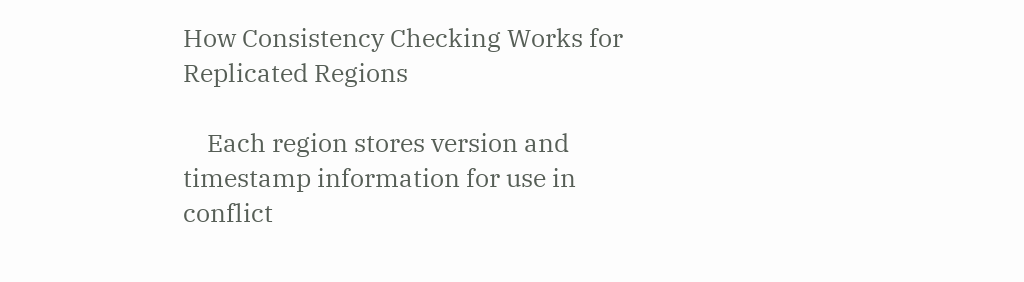How Consistency Checking Works for Replicated Regions

    Each region stores version and timestamp information for use in conflict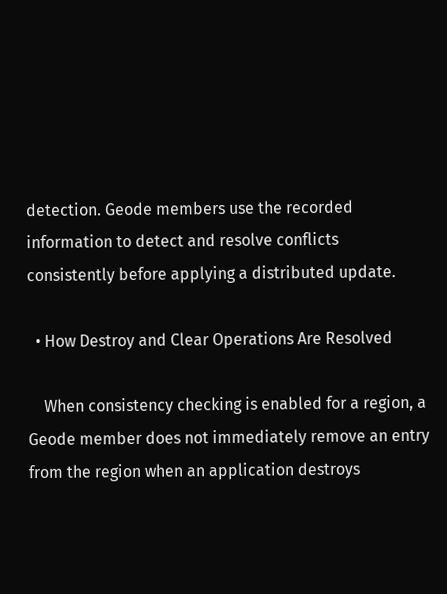detection. Geode members use the recorded information to detect and resolve conflicts consistently before applying a distributed update.

  • How Destroy and Clear Operations Are Resolved

    When consistency checking is enabled for a region, a Geode member does not immediately remove an entry from the region when an application destroys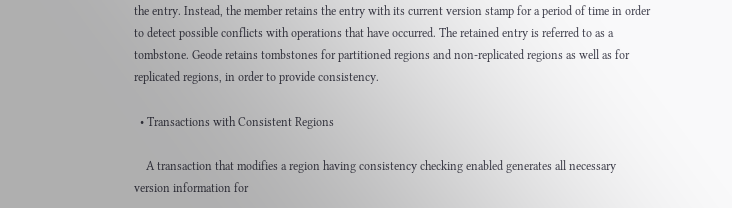the entry. Instead, the member retains the entry with its current version stamp for a period of time in order to detect possible conflicts with operations that have occurred. The retained entry is referred to as a tombstone. Geode retains tombstones for partitioned regions and non-replicated regions as well as for replicated regions, in order to provide consistency.

  • Transactions with Consistent Regions

    A transaction that modifies a region having consistency checking enabled generates all necessary version information for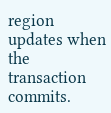region updates when the transaction commits.